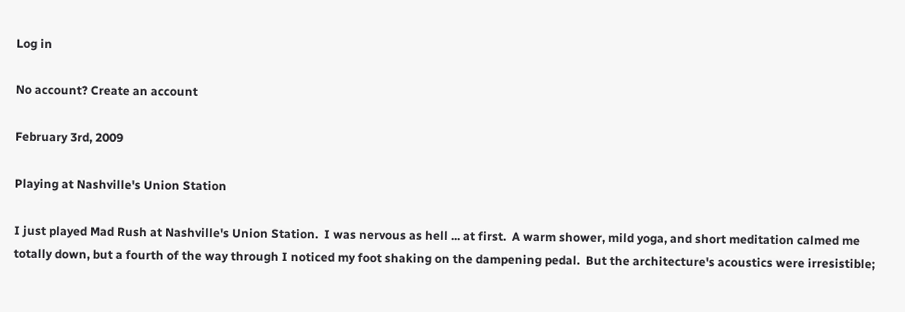Log in

No account? Create an account

February 3rd, 2009

Playing at Nashville's Union Station

I just played Mad Rush at Nashville's Union Station.  I was nervous as hell ... at first.  A warm shower, mild yoga, and short meditation calmed me totally down, but a fourth of the way through I noticed my foot shaking on the dampening pedal.  But the architecture's acoustics were irresistible;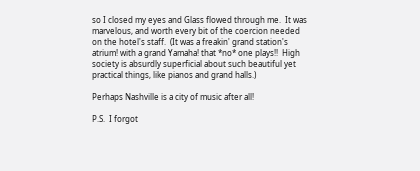so I closed my eyes and Glass flowed through me.  It was marvelous, and worth every bit of the coercion needed on the hotel's staff.  (It was a freakin' grand station's atrium! with a grand Yamaha! that *no* one plays!!  High society is absurdly superficial about such beautiful yet practical things, like pianos and grand halls.)

Perhaps Nashville is a city of music after all!

P.S.  I forgot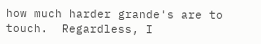how much harder grande's are to touch.  Regardless, I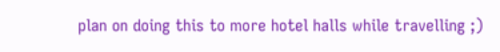plan on doing this to more hotel halls while travelling ;)